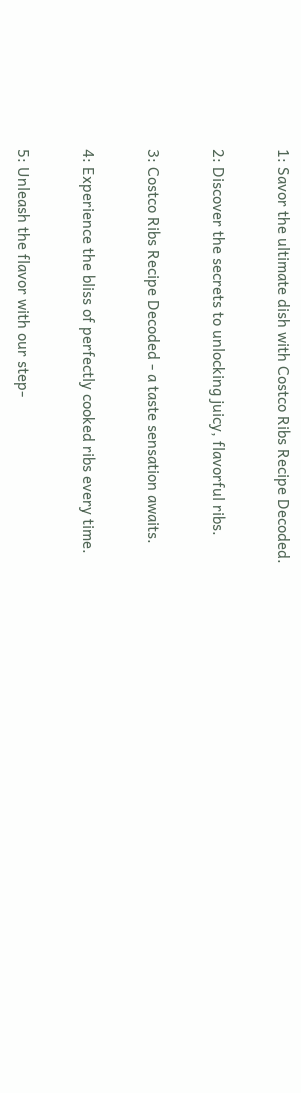1: Savor the ultimate dish with Costco Ribs Recipe Decoded.

2: Discover the secrets to unlocking juicy, flavorful ribs.

3: Costco Ribs Recipe Decoded - a taste sensation awaits.

4: Experience the bliss of perfectly cooked ribs every time.

5: Unleash the flavor with our step-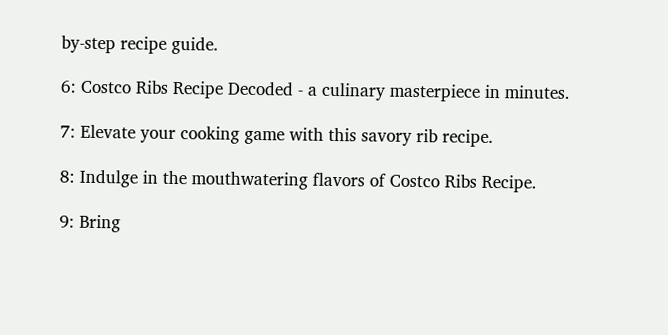by-step recipe guide.

6: Costco Ribs Recipe Decoded - a culinary masterpiece in minutes.

7: Elevate your cooking game with this savory rib recipe.

8: Indulge in the mouthwatering flavors of Costco Ribs Recipe.

9: Bring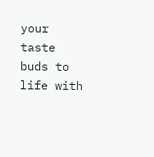your taste buds to life with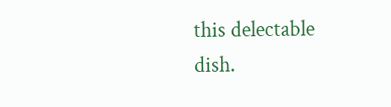this delectable dish.